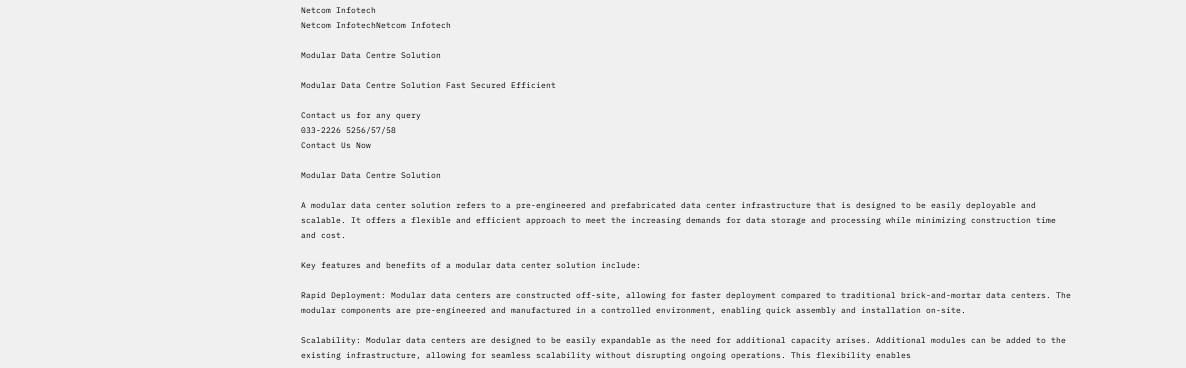Netcom Infotech
Netcom InfotechNetcom Infotech

Modular Data Centre Solution

Modular Data Centre Solution Fast Secured Efficient

Contact us for any query
033-2226 5256/57/58
Contact Us Now

Modular Data Centre Solution

A modular data center solution refers to a pre-engineered and prefabricated data center infrastructure that is designed to be easily deployable and scalable. It offers a flexible and efficient approach to meet the increasing demands for data storage and processing while minimizing construction time and cost.

Key features and benefits of a modular data center solution include:

Rapid Deployment: Modular data centers are constructed off-site, allowing for faster deployment compared to traditional brick-and-mortar data centers. The modular components are pre-engineered and manufactured in a controlled environment, enabling quick assembly and installation on-site.

Scalability: Modular data centers are designed to be easily expandable as the need for additional capacity arises. Additional modules can be added to the existing infrastructure, allowing for seamless scalability without disrupting ongoing operations. This flexibility enables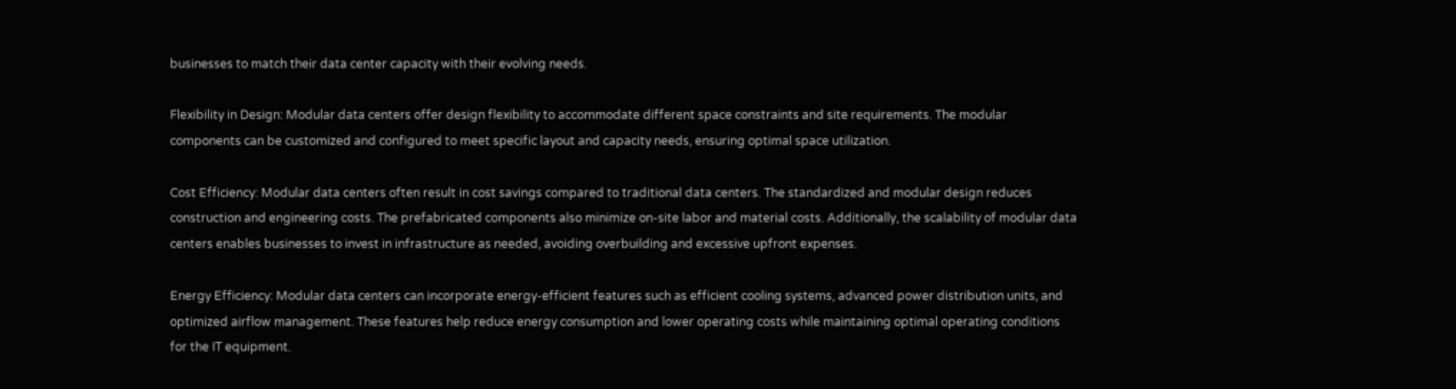businesses to match their data center capacity with their evolving needs.

Flexibility in Design: Modular data centers offer design flexibility to accommodate different space constraints and site requirements. The modular components can be customized and configured to meet specific layout and capacity needs, ensuring optimal space utilization.

Cost Efficiency: Modular data centers often result in cost savings compared to traditional data centers. The standardized and modular design reduces construction and engineering costs. The prefabricated components also minimize on-site labor and material costs. Additionally, the scalability of modular data centers enables businesses to invest in infrastructure as needed, avoiding overbuilding and excessive upfront expenses.

Energy Efficiency: Modular data centers can incorporate energy-efficient features such as efficient cooling systems, advanced power distribution units, and optimized airflow management. These features help reduce energy consumption and lower operating costs while maintaining optimal operating conditions for the IT equipment.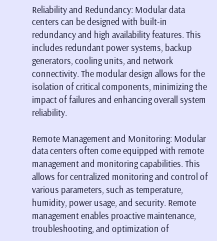Reliability and Redundancy: Modular data centers can be designed with built-in redundancy and high availability features. This includes redundant power systems, backup generators, cooling units, and network connectivity. The modular design allows for the isolation of critical components, minimizing the impact of failures and enhancing overall system reliability.

Remote Management and Monitoring: Modular data centers often come equipped with remote management and monitoring capabilities. This allows for centralized monitoring and control of various parameters, such as temperature, humidity, power usage, and security. Remote management enables proactive maintenance, troubleshooting, and optimization of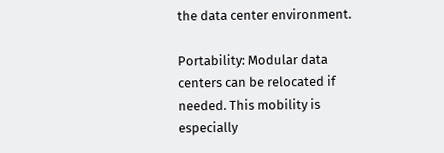the data center environment.

Portability: Modular data centers can be relocated if needed. This mobility is especially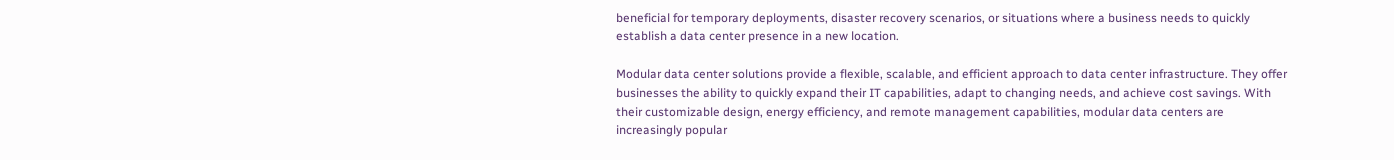beneficial for temporary deployments, disaster recovery scenarios, or situations where a business needs to quickly establish a data center presence in a new location.

Modular data center solutions provide a flexible, scalable, and efficient approach to data center infrastructure. They offer businesses the ability to quickly expand their IT capabilities, adapt to changing needs, and achieve cost savings. With their customizable design, energy efficiency, and remote management capabilities, modular data centers are increasingly popular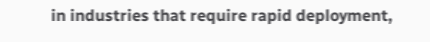in industries that require rapid deployment,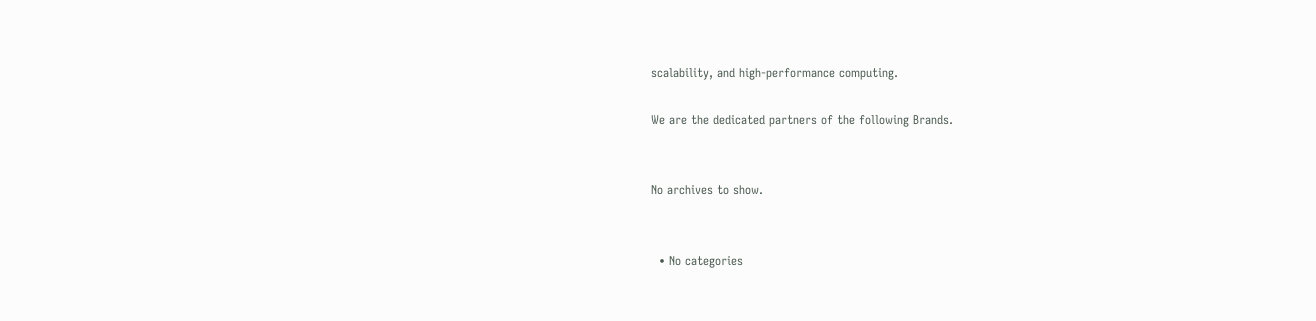scalability, and high-performance computing.

We are the dedicated partners of the following Brands.


No archives to show.


  • No categories